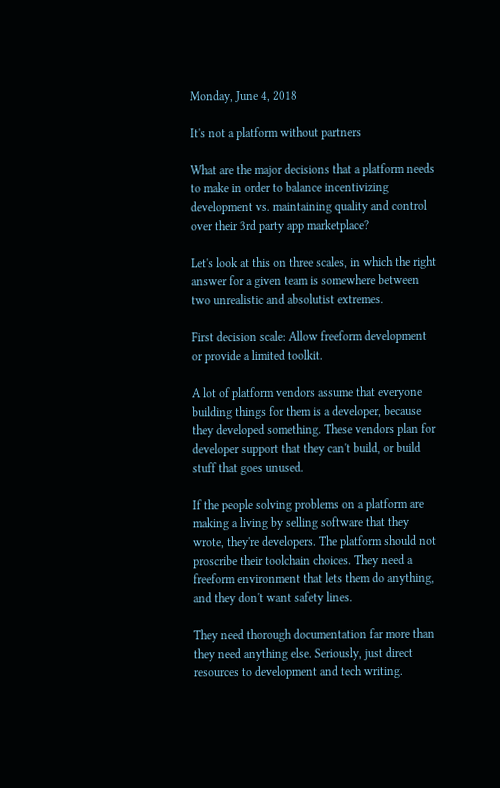Monday, June 4, 2018

It's not a platform without partners

What are the major decisions that a platform needs to make in order to balance incentivizing development vs. maintaining quality and control over their 3rd party app marketplace?

Let's look at this on three scales, in which the right answer for a given team is somewhere between two unrealistic and absolutist extremes.

First decision scale: Allow freeform development or provide a limited toolkit.

A lot of platform vendors assume that everyone building things for them is a developer, because they developed something. These vendors plan for developer support that they can't build, or build stuff that goes unused.

If the people solving problems on a platform are making a living by selling software that they wrote, they're developers. The platform should not proscribe their toolchain choices. They need a freeform environment that lets them do anything, and they don't want safety lines.

They need thorough documentation far more than they need anything else. Seriously, just direct resources to development and tech writing.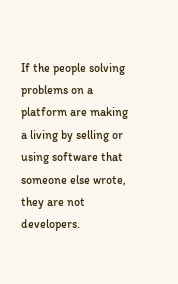If the people solving problems on a platform are making a living by selling or using software that someone else wrote, they are not developers.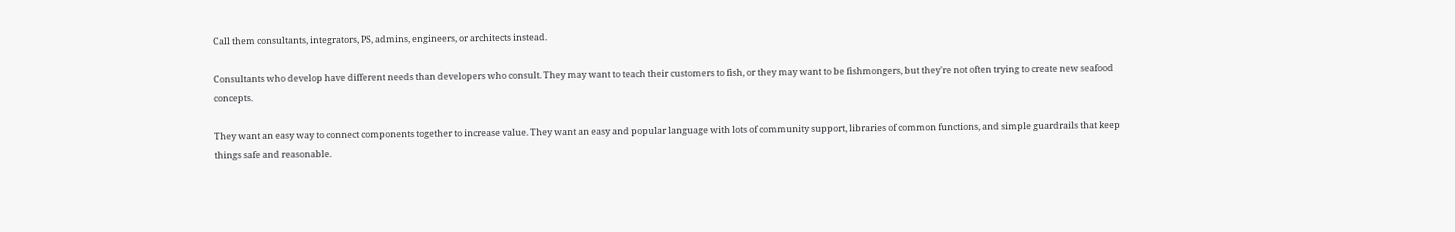Call them consultants, integrators, PS, admins, engineers, or architects instead.

Consultants who develop have different needs than developers who consult. They may want to teach their customers to fish, or they may want to be fishmongers, but they're not often trying to create new seafood concepts.

They want an easy way to connect components together to increase value. They want an easy and popular language with lots of community support, libraries of common functions, and simple guardrails that keep things safe and reasonable.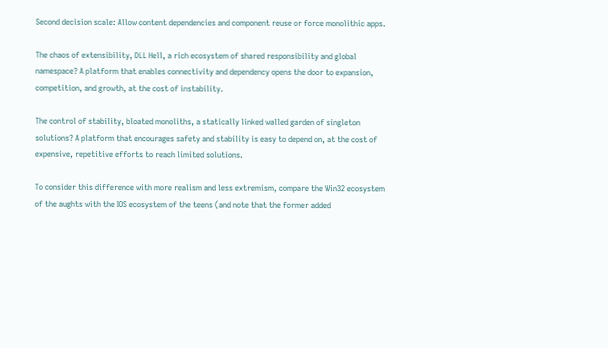Second decision scale: Allow content dependencies and component reuse or force monolithic apps.

The chaos of extensibility, DLL Hell, a rich ecosystem of shared responsibility and global namespace? A platform that enables connectivity and dependency opens the door to expansion, competition, and growth, at the cost of instability.

The control of stability, bloated monoliths, a statically linked walled garden of singleton solutions? A platform that encourages safety and stability is easy to depend on, at the cost of expensive, repetitive efforts to reach limited solutions.

To consider this difference with more realism and less extremism, compare the Win32 ecosystem of the aughts with the IOS ecosystem of the teens (and note that the former added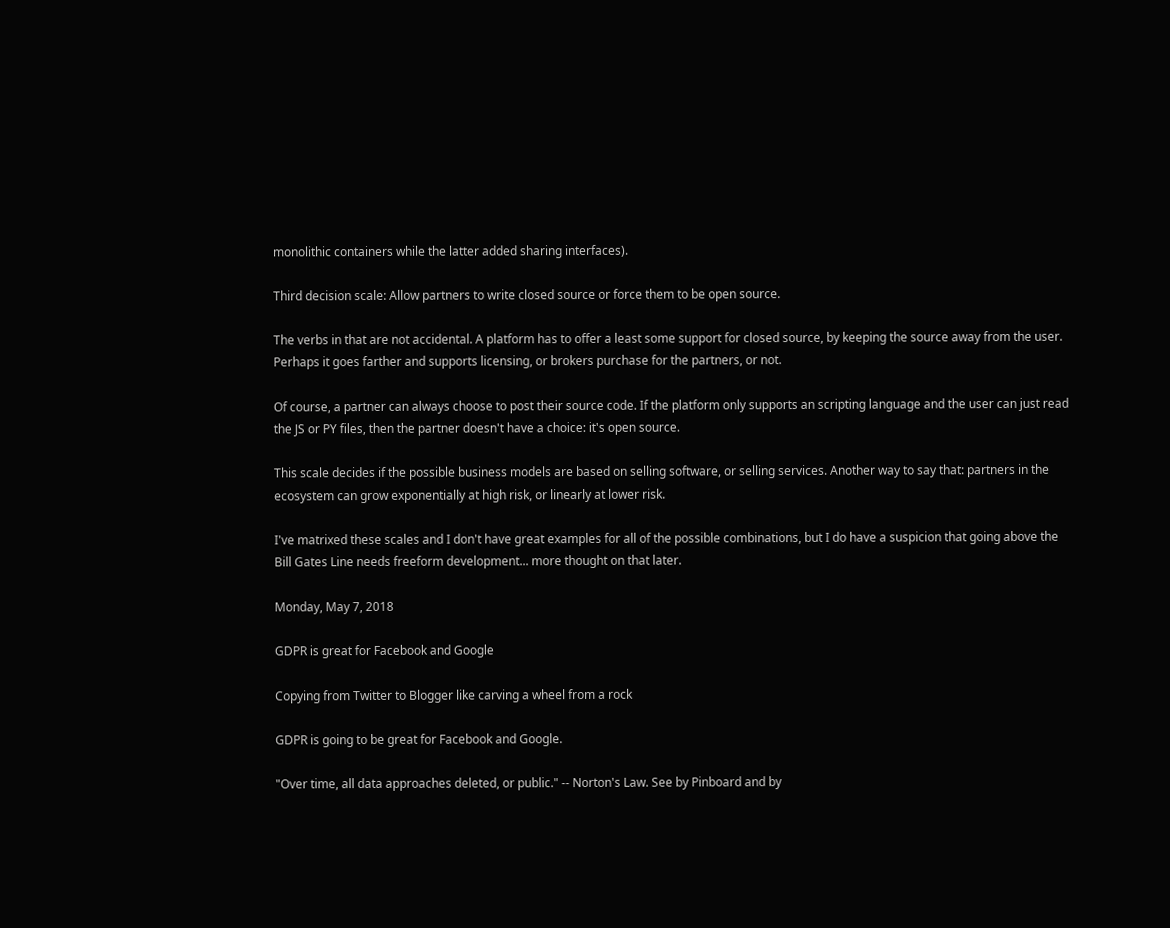monolithic containers while the latter added sharing interfaces).

Third decision scale: Allow partners to write closed source or force them to be open source.

The verbs in that are not accidental. A platform has to offer a least some support for closed source, by keeping the source away from the user. Perhaps it goes farther and supports licensing, or brokers purchase for the partners, or not.

Of course, a partner can always choose to post their source code. If the platform only supports an scripting language and the user can just read the JS or PY files, then the partner doesn't have a choice: it's open source.

This scale decides if the possible business models are based on selling software, or selling services. Another way to say that: partners in the ecosystem can grow exponentially at high risk, or linearly at lower risk.

I've matrixed these scales and I don't have great examples for all of the possible combinations, but I do have a suspicion that going above the Bill Gates Line needs freeform development... more thought on that later.

Monday, May 7, 2018

GDPR is great for Facebook and Google

Copying from Twitter to Blogger like carving a wheel from a rock

GDPR is going to be great for Facebook and Google.

"Over time, all data approaches deleted, or public." -- Norton's Law. See by Pinboard and by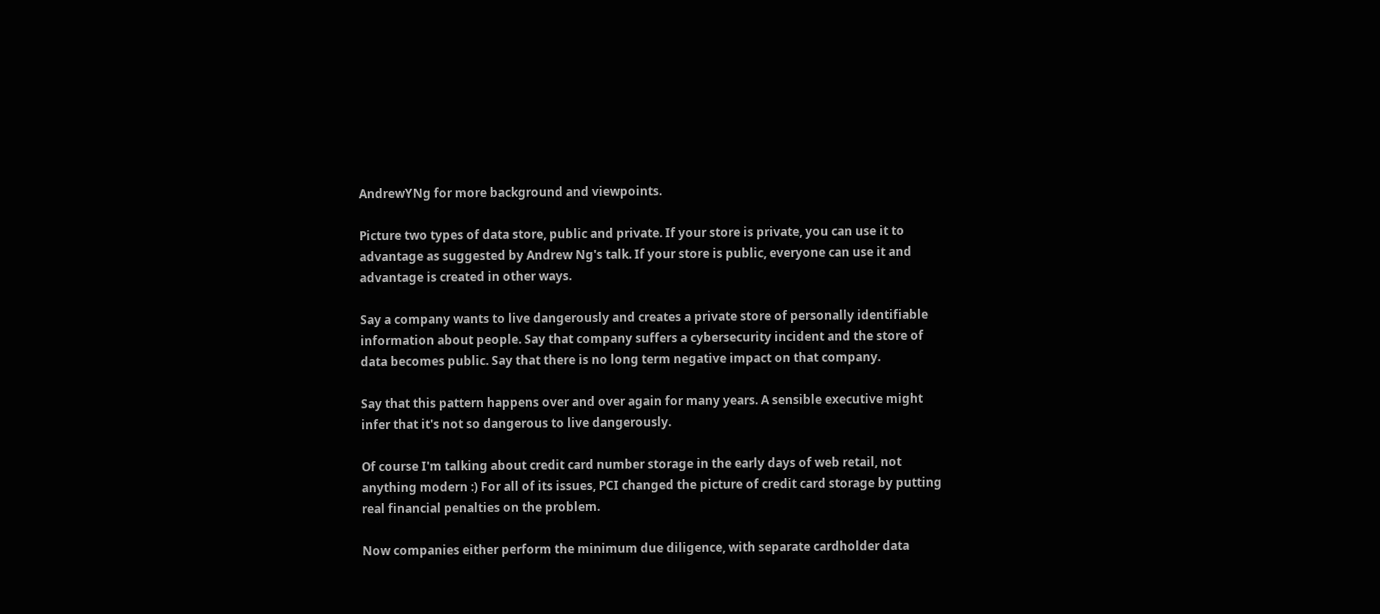AndrewYNg for more background and viewpoints.

Picture two types of data store, public and private. If your store is private, you can use it to advantage as suggested by Andrew Ng's talk. If your store is public, everyone can use it and advantage is created in other ways.

Say a company wants to live dangerously and creates a private store of personally identifiable information about people. Say that company suffers a cybersecurity incident and the store of data becomes public. Say that there is no long term negative impact on that company.

Say that this pattern happens over and over again for many years. A sensible executive might infer that it's not so dangerous to live dangerously.

Of course I'm talking about credit card number storage in the early days of web retail, not anything modern :) For all of its issues, PCI changed the picture of credit card storage by putting real financial penalties on the problem.

Now companies either perform the minimum due diligence, with separate cardholder data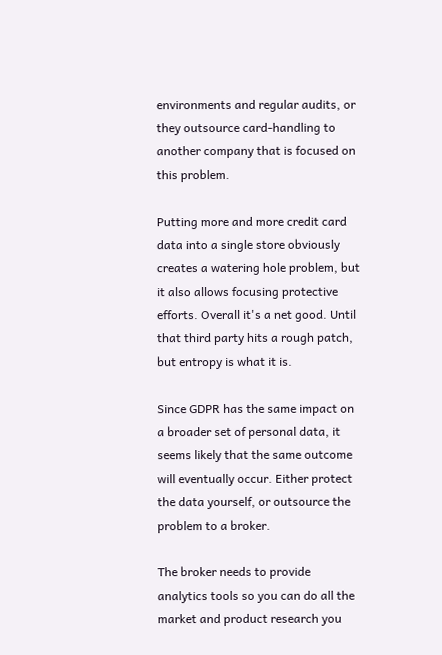environments and regular audits, or they outsource card-handling to another company that is focused on this problem.

Putting more and more credit card data into a single store obviously creates a watering hole problem, but it also allows focusing protective efforts. Overall it's a net good. Until that third party hits a rough patch, but entropy is what it is.

Since GDPR has the same impact on a broader set of personal data, it seems likely that the same outcome will eventually occur. Either protect the data yourself, or outsource the problem to a broker.

The broker needs to provide analytics tools so you can do all the market and product research you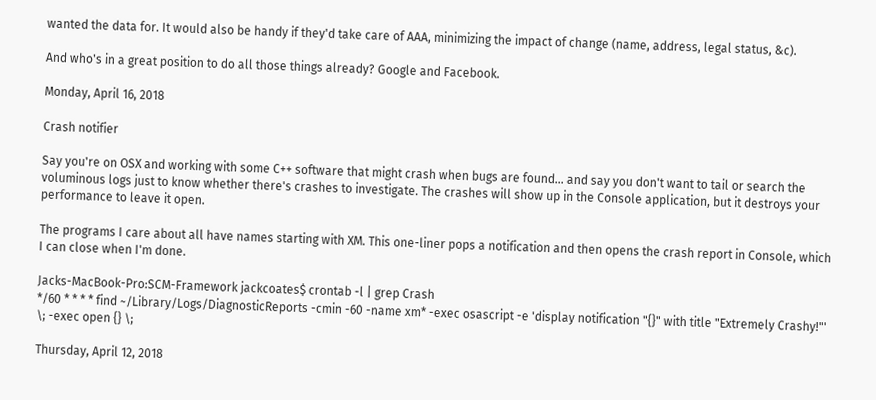wanted the data for. It would also be handy if they'd take care of AAA, minimizing the impact of change (name, address, legal status, &c).

And who's in a great position to do all those things already? Google and Facebook.

Monday, April 16, 2018

Crash notifier

Say you're on OSX and working with some C++ software that might crash when bugs are found... and say you don't want to tail or search the voluminous logs just to know whether there's crashes to investigate. The crashes will show up in the Console application, but it destroys your performance to leave it open.

The programs I care about all have names starting with XM. This one-liner pops a notification and then opens the crash report in Console, which I can close when I'm done.

Jacks-MacBook-Pro:SCM-Framework jackcoates$ crontab -l | grep Crash
*/60 * * * * find ~/Library/Logs/DiagnosticReports -cmin -60 -name xm* -exec osascript -e 'display notification "{}" with title "Extremely Crashy!"' \; -exec open {} \;

Thursday, April 12, 2018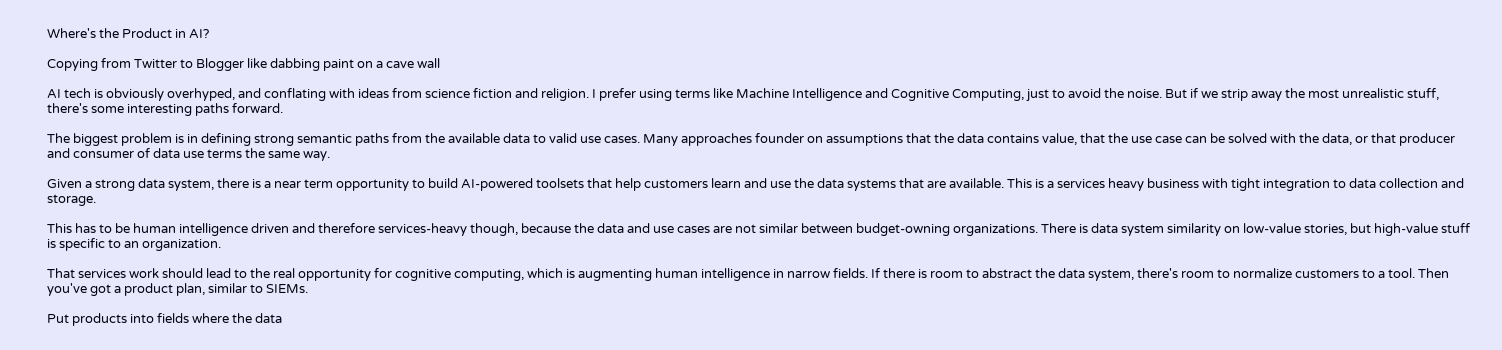Where's the Product in AI?

Copying from Twitter to Blogger like dabbing paint on a cave wall

AI tech is obviously overhyped, and conflating with ideas from science fiction and religion. I prefer using terms like Machine Intelligence and Cognitive Computing, just to avoid the noise. But if we strip away the most unrealistic stuff, there's some interesting paths forward.

The biggest problem is in defining strong semantic paths from the available data to valid use cases. Many approaches founder on assumptions that the data contains value, that the use case can be solved with the data, or that producer and consumer of data use terms the same way.

Given a strong data system, there is a near term opportunity to build AI-powered toolsets that help customers learn and use the data systems that are available. This is a services heavy business with tight integration to data collection and storage.

This has to be human intelligence driven and therefore services-heavy though, because the data and use cases are not similar between budget-owning organizations. There is data system similarity on low-value stories, but high-value stuff is specific to an organization.

That services work should lead to the real opportunity for cognitive computing, which is augmenting human intelligence in narrow fields. If there is room to abstract the data system, there's room to normalize customers to a tool. Then you've got a product plan, similar to SIEMs.

Put products into fields where the data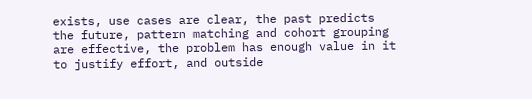exists, use cases are clear, the past predicts the future, pattern matching and cohort grouping are effective, the problem has enough value in it to justify effort, and outside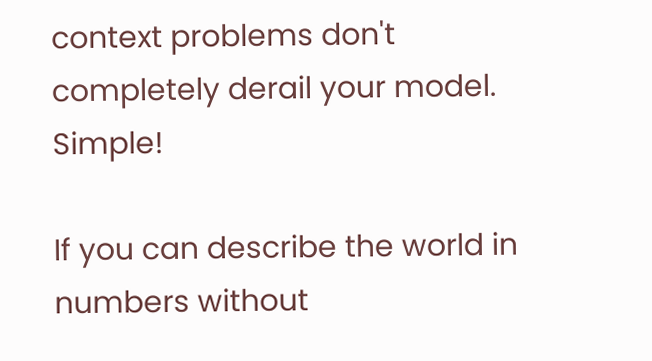context problems don't completely derail your model. Simple!

If you can describe the world in numbers without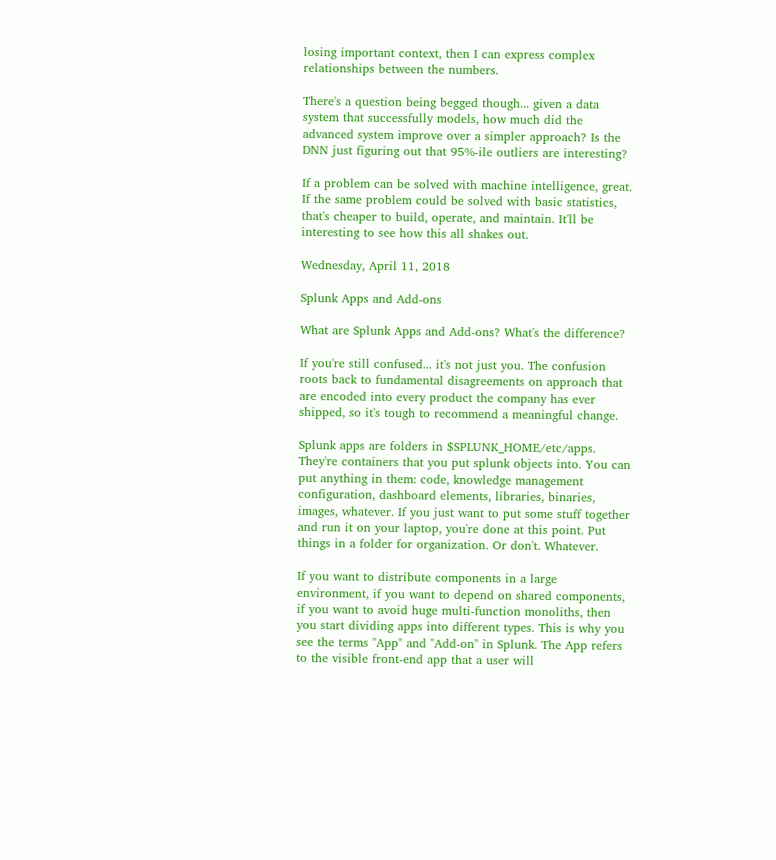losing important context, then I can express complex relationships between the numbers.

There's a question being begged though... given a data system that successfully models, how much did the advanced system improve over a simpler approach? Is the DNN just figuring out that 95%-ile outliers are interesting?

If a problem can be solved with machine intelligence, great. If the same problem could be solved with basic statistics, that's cheaper to build, operate, and maintain. It'll be interesting to see how this all shakes out.

Wednesday, April 11, 2018

Splunk Apps and Add-ons

What are Splunk Apps and Add-ons? What's the difference?

If you're still confused... it's not just you. The confusion roots back to fundamental disagreements on approach that are encoded into every product the company has ever shipped, so it's tough to recommend a meaningful change.

Splunk apps are folders in $SPLUNK_HOME/etc/apps. They're containers that you put splunk objects into. You can put anything in them: code, knowledge management configuration, dashboard elements, libraries, binaries, images, whatever. If you just want to put some stuff together and run it on your laptop, you're done at this point. Put things in a folder for organization. Or don't. Whatever.

If you want to distribute components in a large environment, if you want to depend on shared components, if you want to avoid huge multi-function monoliths, then you start dividing apps into different types. This is why you see the terms "App" and "Add-on" in Splunk. The App refers to the visible front-end app that a user will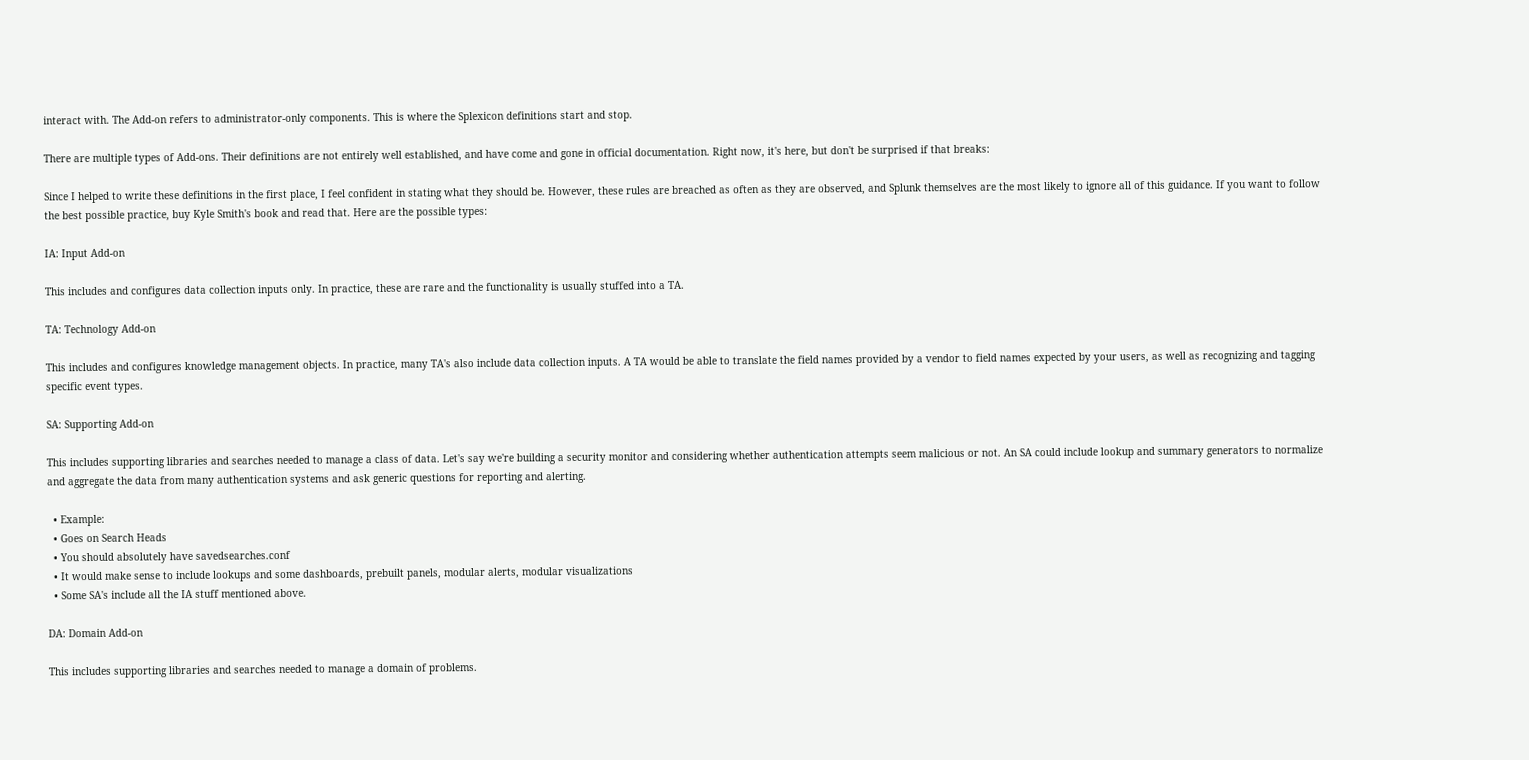interact with. The Add-on refers to administrator-only components. This is where the Splexicon definitions start and stop.

There are multiple types of Add-ons. Their definitions are not entirely well established, and have come and gone in official documentation. Right now, it's here, but don't be surprised if that breaks:

Since I helped to write these definitions in the first place, I feel confident in stating what they should be. However, these rules are breached as often as they are observed, and Splunk themselves are the most likely to ignore all of this guidance. If you want to follow the best possible practice, buy Kyle Smith's book and read that. Here are the possible types:

IA: Input Add-on

This includes and configures data collection inputs only. In practice, these are rare and the functionality is usually stuffed into a TA.

TA: Technology Add-on

This includes and configures knowledge management objects. In practice, many TA's also include data collection inputs. A TA would be able to translate the field names provided by a vendor to field names expected by your users, as well as recognizing and tagging specific event types.

SA: Supporting Add-on

This includes supporting libraries and searches needed to manage a class of data. Let's say we're building a security monitor and considering whether authentication attempts seem malicious or not. An SA could include lookup and summary generators to normalize and aggregate the data from many authentication systems and ask generic questions for reporting and alerting.

  • Example:
  • Goes on Search Heads
  • You should absolutely have savedsearches.conf
  • It would make sense to include lookups and some dashboards, prebuilt panels, modular alerts, modular visualizations
  • Some SA's include all the IA stuff mentioned above.

DA: Domain Add-on

This includes supporting libraries and searches needed to manage a domain of problems.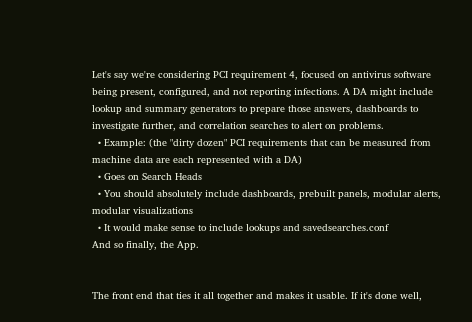Let's say we're considering PCI requirement 4, focused on antivirus software being present, configured, and not reporting infections. A DA might include lookup and summary generators to prepare those answers, dashboards to investigate further, and correlation searches to alert on problems.
  • Example: (the "dirty dozen" PCI requirements that can be measured from machine data are each represented with a DA)
  • Goes on Search Heads
  • You should absolutely include dashboards, prebuilt panels, modular alerts, modular visualizations
  • It would make sense to include lookups and savedsearches.conf
And so finally, the App.


The front end that ties it all together and makes it usable. If it's done well,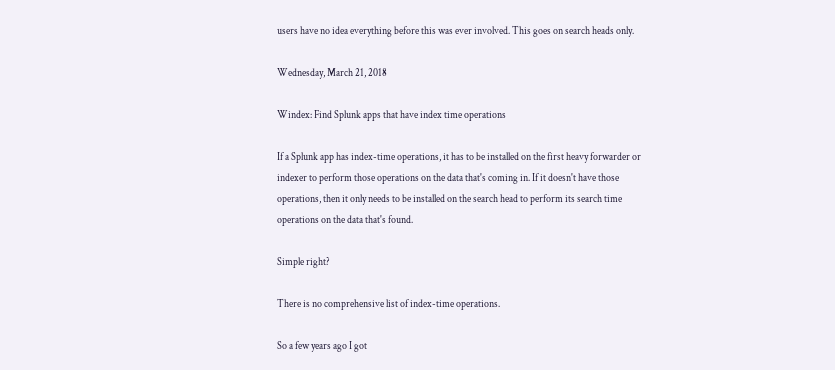users have no idea everything before this was ever involved. This goes on search heads only.

Wednesday, March 21, 2018

Windex: Find Splunk apps that have index time operations

If a Splunk app has index-time operations, it has to be installed on the first heavy forwarder or indexer to perform those operations on the data that's coming in. If it doesn't have those operations, then it only needs to be installed on the search head to perform its search time operations on the data that's found.

Simple right?

There is no comprehensive list of index-time operations.

So a few years ago I got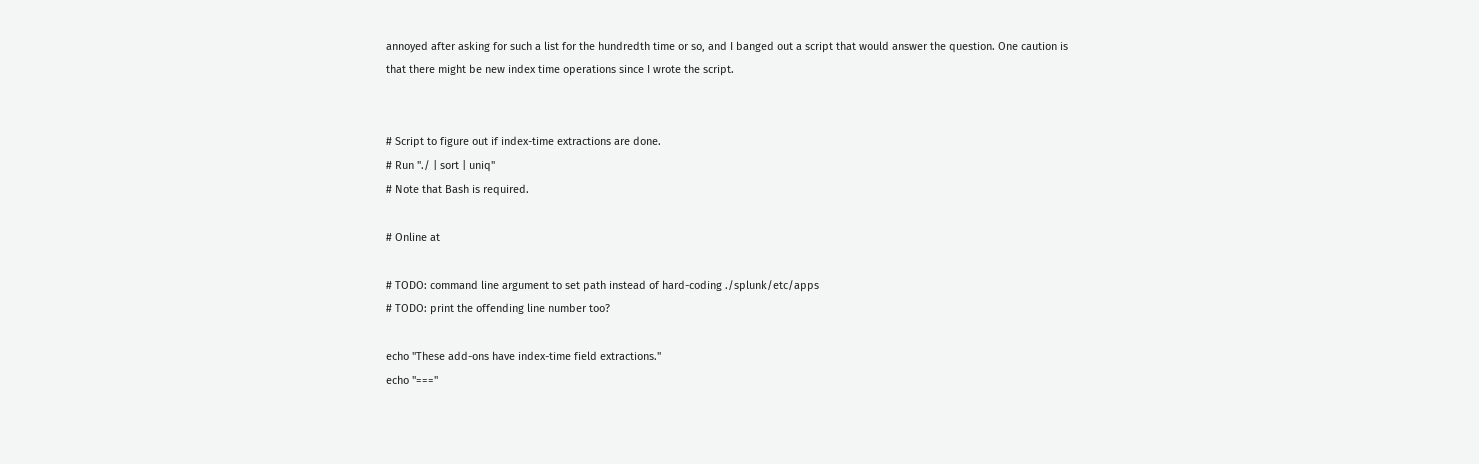annoyed after asking for such a list for the hundredth time or so, and I banged out a script that would answer the question. One caution is that there might be new index time operations since I wrote the script.


# Script to figure out if index-time extractions are done.
# Run "./ | sort | uniq"
# Note that Bash is required.

# Online at

# TODO: command line argument to set path instead of hard-coding ./splunk/etc/apps
# TODO: print the offending line number too?

echo "These add-ons have index-time field extractions."
echo "==="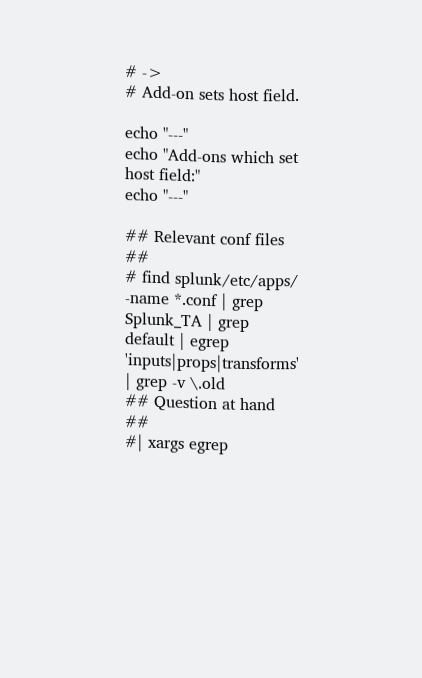# ->
# Add-on sets host field.

echo "---"
echo "Add-ons which set host field:"
echo "---"

## Relevant conf files ##
# find splunk/etc/apps/ -name *.conf | grep Splunk_TA | grep default | egrep 'inputs|props|transforms' | grep -v \.old
## Question at hand ##
#| xargs egrep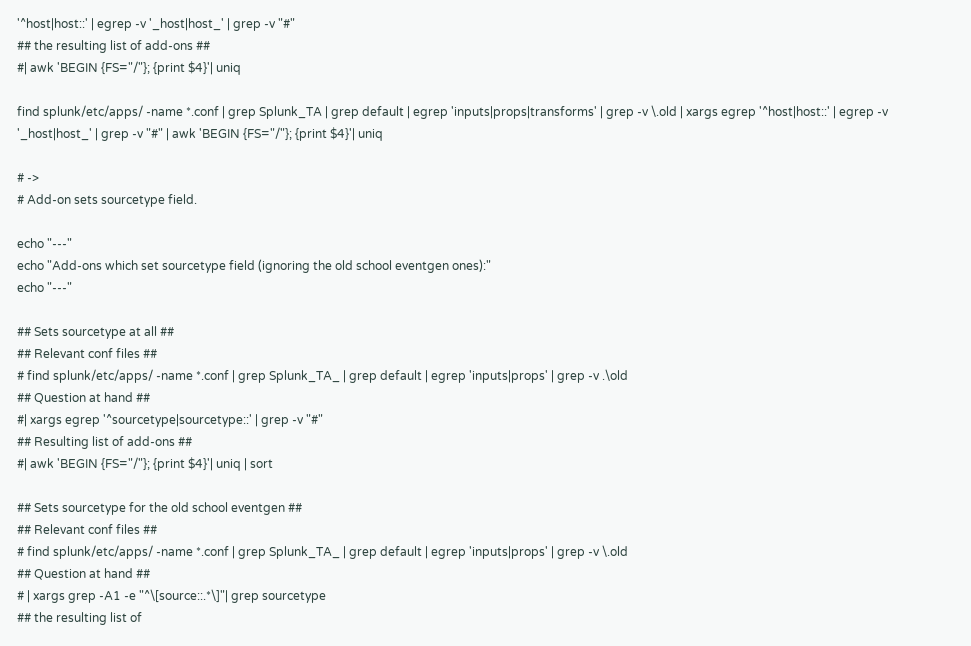'^host|host::' | egrep -v '_host|host_' | grep -v "#"
## the resulting list of add-ons ##
#| awk 'BEGIN {FS="/"}; {print $4}'| uniq

find splunk/etc/apps/ -name *.conf | grep Splunk_TA | grep default | egrep 'inputs|props|transforms' | grep -v \.old | xargs egrep '^host|host::' | egrep -v '_host|host_' | grep -v "#" | awk 'BEGIN {FS="/"}; {print $4}'| uniq

# ->
# Add-on sets sourcetype field.

echo "---"
echo "Add-ons which set sourcetype field (ignoring the old school eventgen ones):"
echo "---"

## Sets sourcetype at all ##
## Relevant conf files ##
# find splunk/etc/apps/ -name *.conf | grep Splunk_TA_ | grep default | egrep 'inputs|props' | grep -v .\old
## Question at hand ##
#| xargs egrep '^sourcetype|sourcetype::' | grep -v "#"
## Resulting list of add-ons ##
#| awk 'BEGIN {FS="/"}; {print $4}'| uniq | sort

## Sets sourcetype for the old school eventgen ##
## Relevant conf files ##
# find splunk/etc/apps/ -name *.conf | grep Splunk_TA_ | grep default | egrep 'inputs|props' | grep -v \.old
## Question at hand ##
# | xargs grep -A1 -e "^\[source::.*\]"| grep sourcetype
## the resulting list of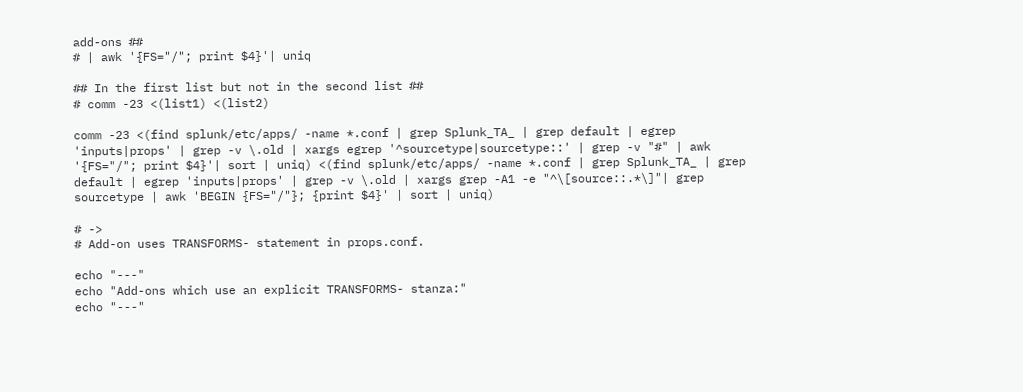add-ons ##
# | awk '{FS="/"; print $4}'| uniq

## In the first list but not in the second list ##
# comm -23 <(list1) <(list2)

comm -23 <(find splunk/etc/apps/ -name *.conf | grep Splunk_TA_ | grep default | egrep 'inputs|props' | grep -v \.old | xargs egrep '^sourcetype|sourcetype::' | grep -v "#" | awk '{FS="/"; print $4}'| sort | uniq) <(find splunk/etc/apps/ -name *.conf | grep Splunk_TA_ | grep default | egrep 'inputs|props' | grep -v \.old | xargs grep -A1 -e "^\[source::.*\]"| grep sourcetype | awk 'BEGIN {FS="/"}; {print $4}' | sort | uniq)

# ->
# Add-on uses TRANSFORMS- statement in props.conf.

echo "---"
echo "Add-ons which use an explicit TRANSFORMS- stanza:"
echo "---"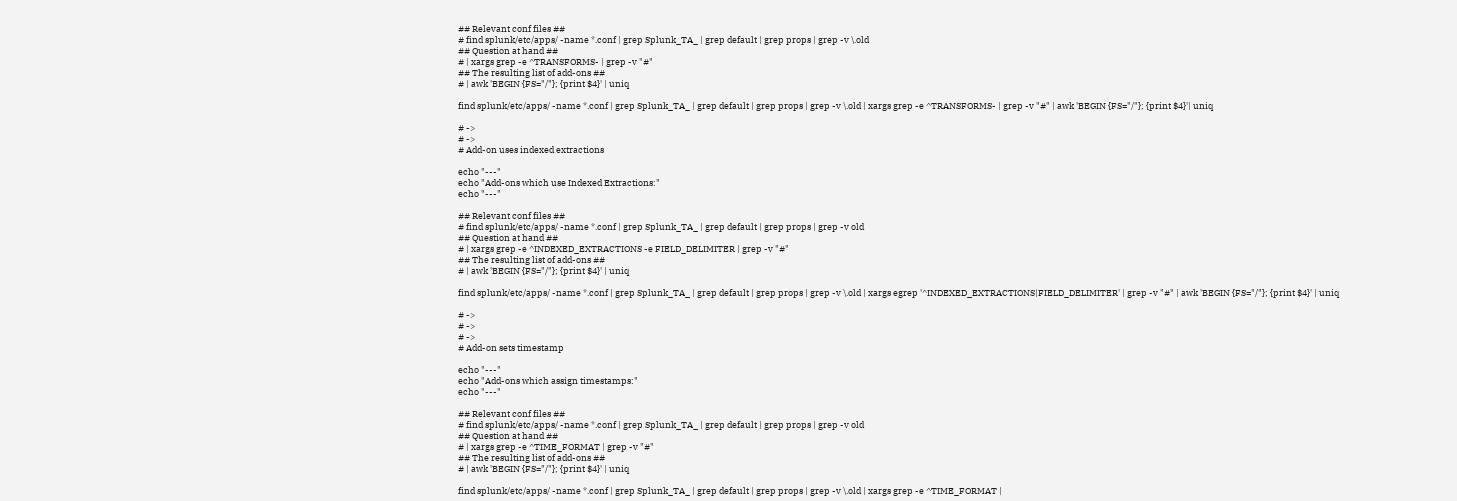## Relevant conf files ##
# find splunk/etc/apps/ -name *.conf | grep Splunk_TA_ | grep default | grep props | grep -v \.old
## Question at hand ##
# | xargs grep -e ^TRANSFORMS- | grep -v "#"
## The resulting list of add-ons ##
# | awk 'BEGIN {FS="/"}; {print $4}' | uniq

find splunk/etc/apps/ -name *.conf | grep Splunk_TA_ | grep default | grep props | grep -v \.old | xargs grep -e ^TRANSFORMS- | grep -v "#" | awk 'BEGIN {FS="/"}; {print $4}'| uniq

# ->
# ->
# Add-on uses indexed extractions

echo "---"
echo "Add-ons which use Indexed Extractions:"
echo "---"

## Relevant conf files ##
# find splunk/etc/apps/ -name *.conf | grep Splunk_TA_ | grep default | grep props | grep -v old
## Question at hand ##
# | xargs grep -e ^INDEXED_EXTRACTIONS -e FIELD_DELIMITER | grep -v "#"
## The resulting list of add-ons ##
# | awk 'BEGIN {FS="/"}; {print $4}' | uniq

find splunk/etc/apps/ -name *.conf | grep Splunk_TA_ | grep default | grep props | grep -v \.old | xargs egrep '^INDEXED_EXTRACTIONS|FIELD_DELIMITER' | grep -v "#" | awk 'BEGIN {FS="/"}; {print $4}' | uniq

# ->
# ->
# ->
# Add-on sets timestamp

echo "---"
echo "Add-ons which assign timestamps:"
echo "---"

## Relevant conf files ##
# find splunk/etc/apps/ -name *.conf | grep Splunk_TA_ | grep default | grep props | grep -v old
## Question at hand ##
# | xargs grep -e ^TIME_FORMAT | grep -v "#"
## The resulting list of add-ons ##
# | awk 'BEGIN {FS="/"}; {print $4}' | uniq

find splunk/etc/apps/ -name *.conf | grep Splunk_TA_ | grep default | grep props | grep -v \.old | xargs grep -e ^TIME_FORMAT |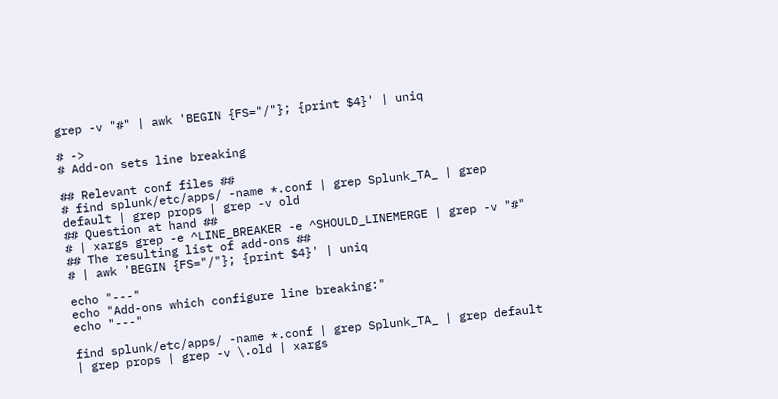grep -v "#" | awk 'BEGIN {FS="/"}; {print $4}' | uniq

# ->
# Add-on sets line breaking

## Relevant conf files ##
# find splunk/etc/apps/ -name *.conf | grep Splunk_TA_ | grep default | grep props | grep -v old
## Question at hand ##
# | xargs grep -e ^LINE_BREAKER -e ^SHOULD_LINEMERGE | grep -v "#"
## The resulting list of add-ons ##
# | awk 'BEGIN {FS="/"}; {print $4}' | uniq

echo "---"
echo "Add-ons which configure line breaking:"
echo "---"

find splunk/etc/apps/ -name *.conf | grep Splunk_TA_ | grep default | grep props | grep -v \.old | xargs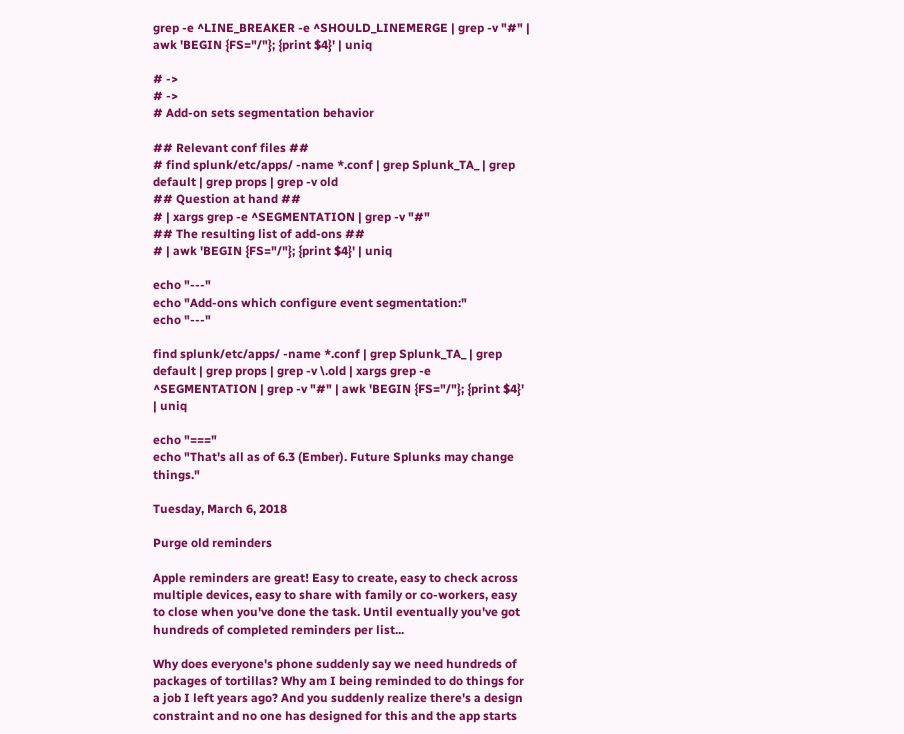grep -e ^LINE_BREAKER -e ^SHOULD_LINEMERGE | grep -v "#" | awk 'BEGIN {FS="/"}; {print $4}' | uniq

# ->
# ->
# Add-on sets segmentation behavior

## Relevant conf files ##
# find splunk/etc/apps/ -name *.conf | grep Splunk_TA_ | grep default | grep props | grep -v old
## Question at hand ##
# | xargs grep -e ^SEGMENTATION | grep -v "#"
## The resulting list of add-ons ##
# | awk 'BEGIN {FS="/"}; {print $4}' | uniq

echo "---"
echo "Add-ons which configure event segmentation:"
echo "---"

find splunk/etc/apps/ -name *.conf | grep Splunk_TA_ | grep default | grep props | grep -v \.old | xargs grep -e ^SEGMENTATION | grep -v "#" | awk 'BEGIN {FS="/"}; {print $4}' | uniq

echo "==="
echo "That's all as of 6.3 (Ember). Future Splunks may change things."

Tuesday, March 6, 2018

Purge old reminders

Apple reminders are great! Easy to create, easy to check across multiple devices, easy to share with family or co-workers, easy to close when you've done the task. Until eventually you've got hundreds of completed reminders per list...

Why does everyone's phone suddenly say we need hundreds of packages of tortillas? Why am I being reminded to do things for a job I left years ago? And you suddenly realize there's a design constraint and no one has designed for this and the app starts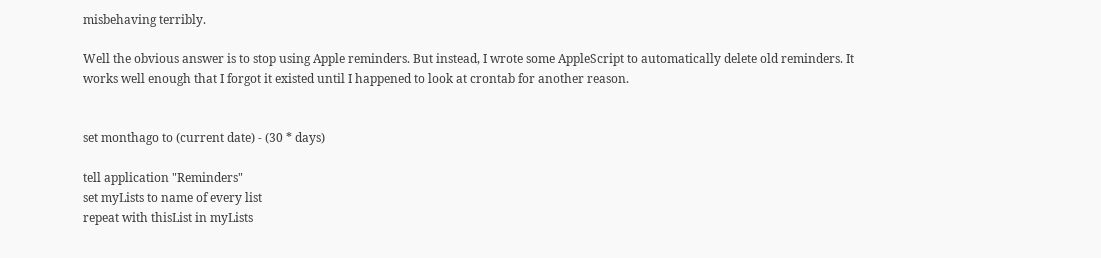misbehaving terribly.

Well the obvious answer is to stop using Apple reminders. But instead, I wrote some AppleScript to automatically delete old reminders. It works well enough that I forgot it existed until I happened to look at crontab for another reason.


set monthago to (current date) - (30 * days)

tell application "Reminders"
set myLists to name of every list
repeat with thisList in myLists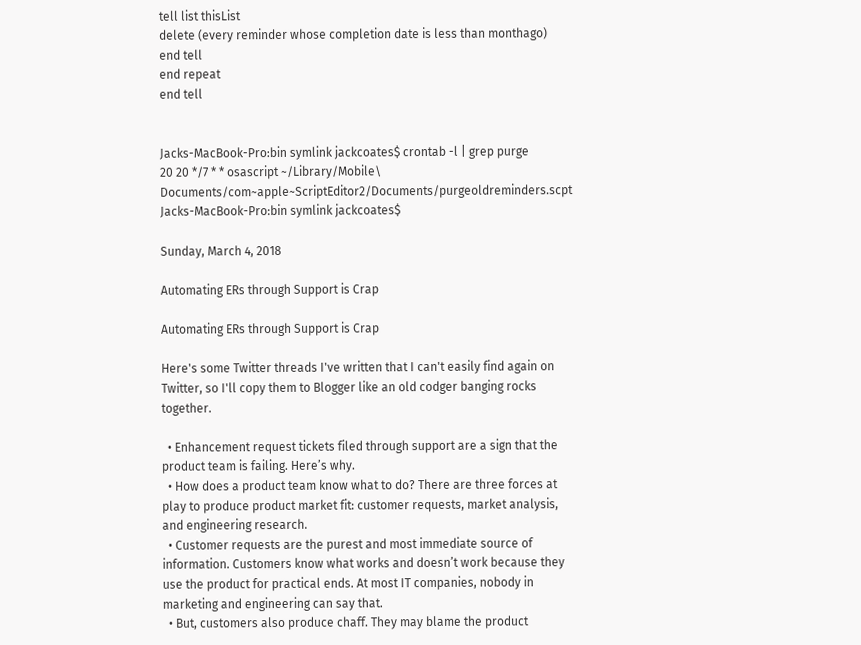tell list thisList
delete (every reminder whose completion date is less than monthago)
end tell
end repeat
end tell


Jacks-MacBook-Pro:bin symlink jackcoates$ crontab -l | grep purge
20 20 */7 * * osascript ~/Library/Mobile\ Documents/com~apple~ScriptEditor2/Documents/purgeoldreminders.scpt
Jacks-MacBook-Pro:bin symlink jackcoates$

Sunday, March 4, 2018

Automating ERs through Support is Crap

Automating ERs through Support is Crap

Here's some Twitter threads I've written that I can't easily find again on Twitter, so I'll copy them to Blogger like an old codger banging rocks together.

  • Enhancement request tickets filed through support are a sign that the product team is failing. Here’s why.
  • How does a product team know what to do? There are three forces at play to produce product market fit: customer requests, market analysis, and engineering research.
  • Customer requests are the purest and most immediate source of information. Customers know what works and doesn’t work because they use the product for practical ends. At most IT companies, nobody in marketing and engineering can say that.
  • But, customers also produce chaff. They may blame the product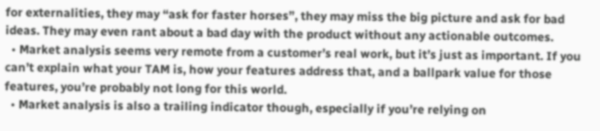for externalities, they may “ask for faster horses”, they may miss the big picture and ask for bad ideas. They may even rant about a bad day with the product without any actionable outcomes.
  • Market analysis seems very remote from a customer’s real work, but it’s just as important. If you can’t explain what your TAM is, how your features address that, and a ballpark value for those features, you’re probably not long for this world.
  • Market analysis is also a trailing indicator though, especially if you’re relying on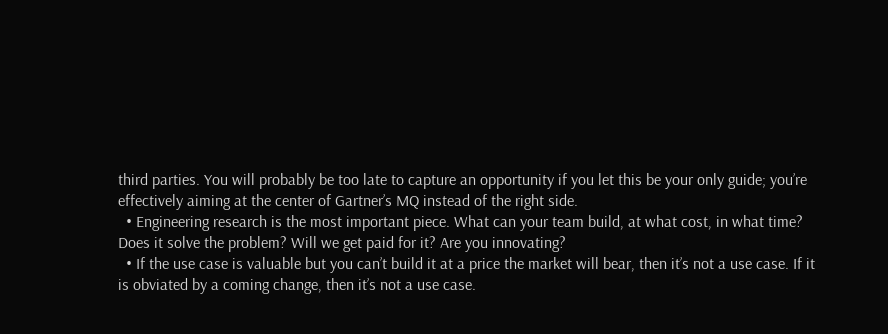third parties. You will probably be too late to capture an opportunity if you let this be your only guide; you’re effectively aiming at the center of Gartner’s MQ instead of the right side.
  • Engineering research is the most important piece. What can your team build, at what cost, in what time? Does it solve the problem? Will we get paid for it? Are you innovating?
  • If the use case is valuable but you can’t build it at a price the market will bear, then it’s not a use case. If it is obviated by a coming change, then it’s not a use case.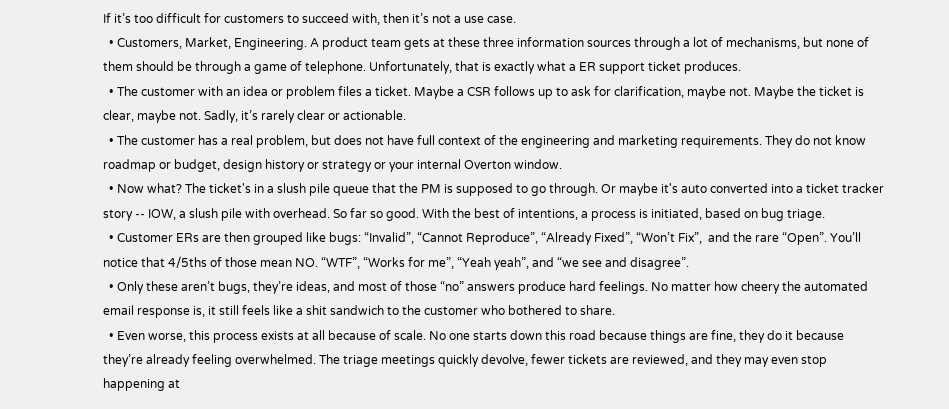If it’s too difficult for customers to succeed with, then it’s not a use case.
  • Customers, Market, Engineering. A product team gets at these three information sources through a lot of mechanisms, but none of them should be through a game of telephone. Unfortunately, that is exactly what a ER support ticket produces.
  • The customer with an idea or problem files a ticket. Maybe a CSR follows up to ask for clarification, maybe not. Maybe the ticket is clear, maybe not. Sadly, it’s rarely clear or actionable.
  • The customer has a real problem, but does not have full context of the engineering and marketing requirements. They do not know roadmap or budget, design history or strategy or your internal Overton window.
  • Now what? The ticket's in a slush pile queue that the PM is supposed to go through. Or maybe it's auto converted into a ticket tracker story -- IOW, a slush pile with overhead. So far so good. With the best of intentions, a process is initiated, based on bug triage.
  • Customer ERs are then grouped like bugs: “Invalid”, “Cannot Reproduce”, “Already Fixed”, “Won’t Fix”,  and the rare “Open”. You’ll notice that 4/5ths of those mean NO. “WTF”, “Works for me”, “Yeah yeah”, and “we see and disagree”.
  • Only these aren’t bugs, they’re ideas, and most of those “no” answers produce hard feelings. No matter how cheery the automated email response is, it still feels like a shit sandwich to the customer who bothered to share.
  • Even worse, this process exists at all because of scale. No one starts down this road because things are fine, they do it because they’re already feeling overwhelmed. The triage meetings quickly devolve, fewer tickets are reviewed, and they may even stop happening at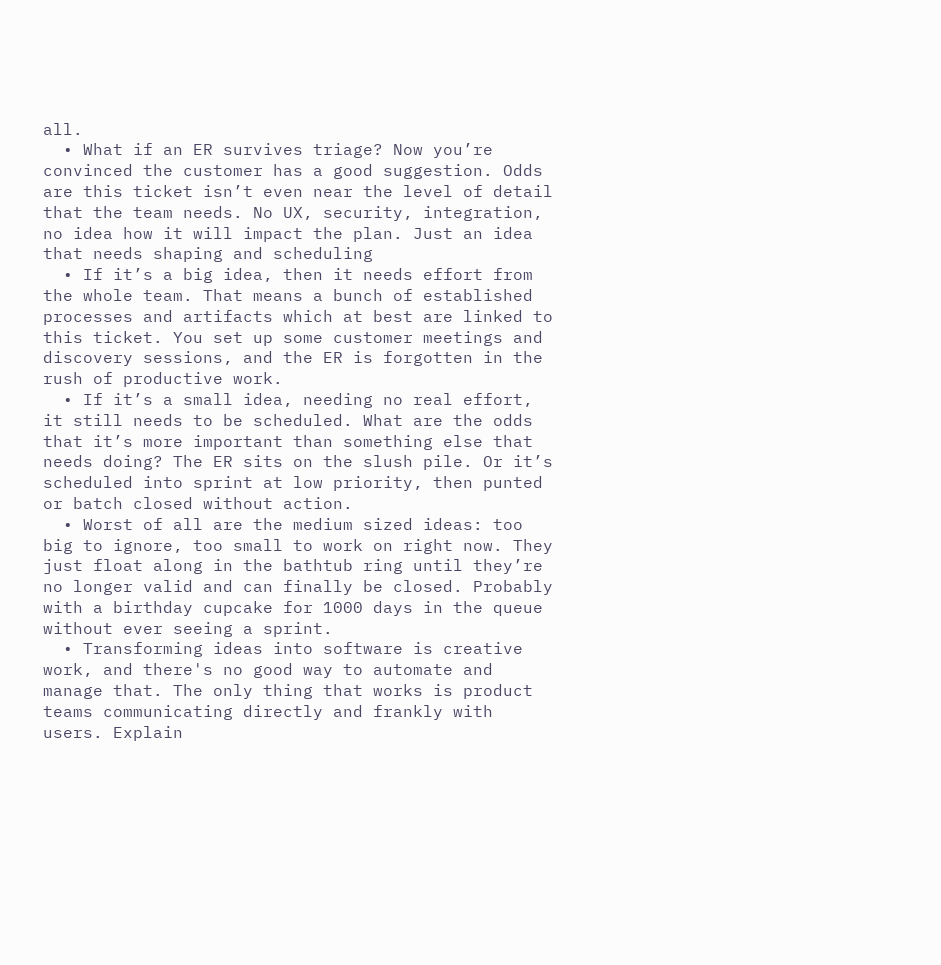all.
  • What if an ER survives triage? Now you’re convinced the customer has a good suggestion. Odds are this ticket isn’t even near the level of detail that the team needs. No UX, security, integration, no idea how it will impact the plan. Just an idea that needs shaping and scheduling
  • If it’s a big idea, then it needs effort from the whole team. That means a bunch of established processes and artifacts which at best are linked to this ticket. You set up some customer meetings and discovery sessions, and the ER is forgotten in the rush of productive work.
  • If it’s a small idea, needing no real effort, it still needs to be scheduled. What are the odds that it’s more important than something else that needs doing? The ER sits on the slush pile. Or it’s scheduled into sprint at low priority, then punted or batch closed without action.
  • Worst of all are the medium sized ideas: too big to ignore, too small to work on right now. They just float along in the bathtub ring until they’re no longer valid and can finally be closed. Probably with a birthday cupcake for 1000 days in the queue without ever seeing a sprint.
  • Transforming ideas into software is creative work, and there's no good way to automate and manage that. The only thing that works is product teams communicating directly and frankly with users. Explain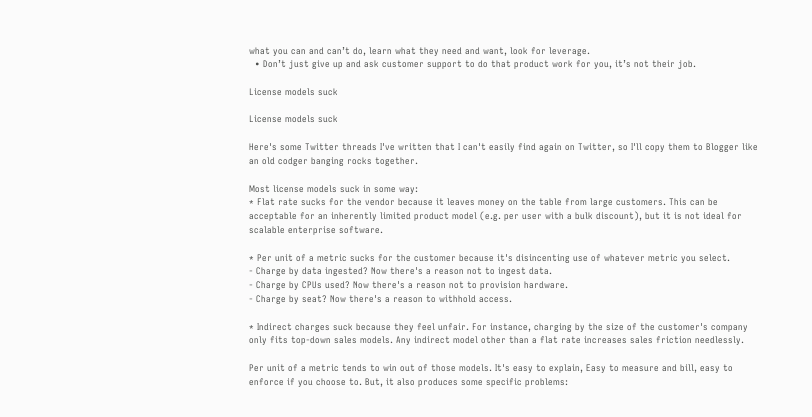what you can and can’t do, learn what they need and want, look for leverage.
  • Don’t just give up and ask customer support to do that product work for you, it’s not their job.

License models suck

License models suck

Here's some Twitter threads I've written that I can't easily find again on Twitter, so I'll copy them to Blogger like an old codger banging rocks together.

Most license models suck in some way:
* Flat rate sucks for the vendor because it leaves money on the table from large customers. This can be acceptable for an inherently limited product model (e.g. per user with a bulk discount), but it is not ideal for scalable enterprise software.

* Per unit of a metric sucks for the customer because it's disincenting use of whatever metric you select.
- Charge by data ingested? Now there's a reason not to ingest data.
- Charge by CPUs used? Now there's a reason not to provision hardware.
- Charge by seat? Now there's a reason to withhold access.

* Indirect charges suck because they feel unfair. For instance, charging by the size of the customer's company only fits top-down sales models. Any indirect model other than a flat rate increases sales friction needlessly.

Per unit of a metric tends to win out of those models. It's easy to explain, Easy to measure and bill, easy to enforce if you choose to. But, it also produces some specific problems: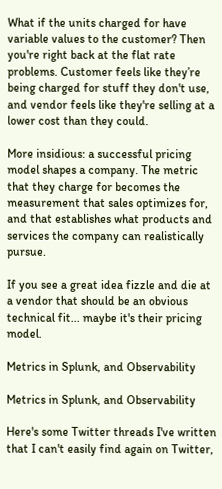What if the units charged for have variable values to the customer? Then you're right back at the flat rate problems. Customer feels like they’re being charged for stuff they don't use, and vendor feels like they're selling at a lower cost than they could.

More insidious: a successful pricing model shapes a company. The metric that they charge for becomes the measurement that sales optimizes for, and that establishes what products and services the company can realistically pursue.

If you see a great idea fizzle and die at a vendor that should be an obvious technical fit... maybe it's their pricing model.

Metrics in Splunk, and Observability

Metrics in Splunk, and Observability

Here's some Twitter threads I've written that I can't easily find again on Twitter,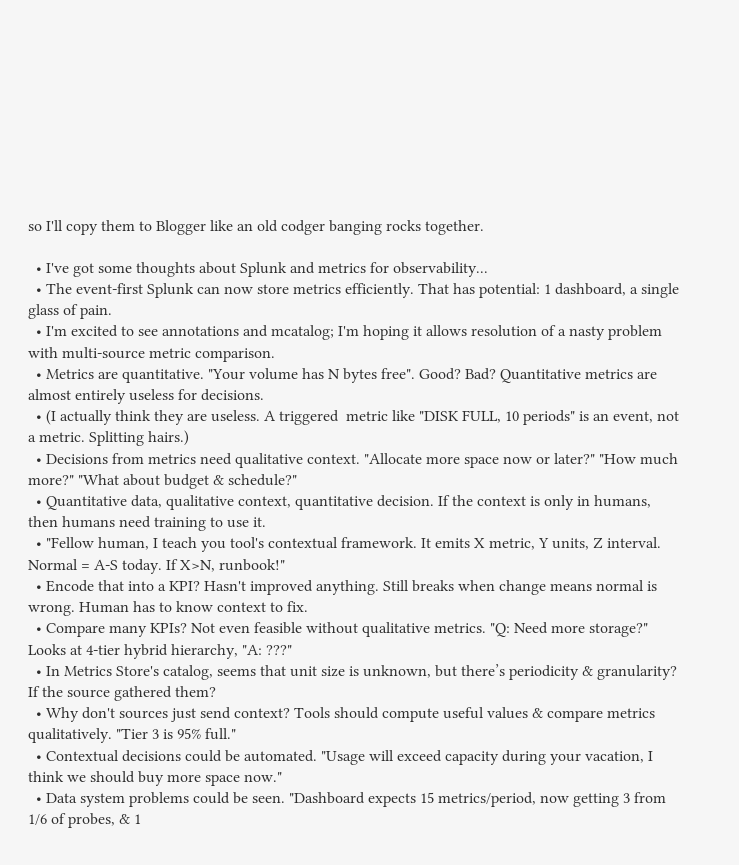so I'll copy them to Blogger like an old codger banging rocks together.

  • I've got some thoughts about Splunk and metrics for observability...
  • The event-first Splunk can now store metrics efficiently. That has potential: 1 dashboard, a single glass of pain.
  • I'm excited to see annotations and mcatalog; I'm hoping it allows resolution of a nasty problem with multi-source metric comparison.
  • Metrics are quantitative. "Your volume has N bytes free". Good? Bad? Quantitative metrics are almost entirely useless for decisions.
  • (I actually think they are useless. A triggered  metric like "DISK FULL, 10 periods" is an event, not a metric. Splitting hairs.)
  • Decisions from metrics need qualitative context. "Allocate more space now or later?" "How much more?" "What about budget & schedule?"
  • Quantitative data, qualitative context, quantitative decision. If the context is only in humans, then humans need training to use it.
  • "Fellow human, I teach you tool's contextual framework. It emits X metric, Y units, Z interval. Normal = A-S today. If X>N, runbook!"
  • Encode that into a KPI? Hasn't improved anything. Still breaks when change means normal is wrong. Human has to know context to fix.
  • Compare many KPIs? Not even feasible without qualitative metrics. "Q: Need more storage?" Looks at 4-tier hybrid hierarchy, "A: ???"
  • In Metrics Store's catalog, seems that unit size is unknown, but there’s periodicity & granularity? If the source gathered them?
  • Why don't sources just send context? Tools should compute useful values & compare metrics qualitatively. "Tier 3 is 95% full."
  • Contextual decisions could be automated. "Usage will exceed capacity during your vacation, I think we should buy more space now."
  • Data system problems could be seen. "Dashboard expects 15 metrics/period, now getting 3 from 1/6 of probes, & 1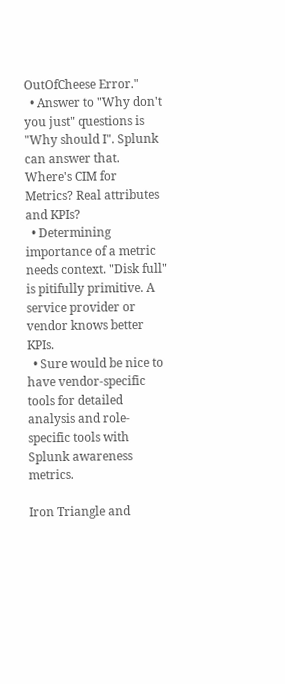OutOfCheese Error."
  • Answer to "Why don't you just" questions is "Why should I". Splunk can answer that. Where's CIM for Metrics? Real attributes and KPIs?
  • Determining importance of a metric needs context. "Disk full" is pitifully primitive. A service provider or vendor knows better KPIs.
  • Sure would be nice to have vendor-specific tools for detailed analysis and role-specific tools with Splunk awareness metrics.

Iron Triangle and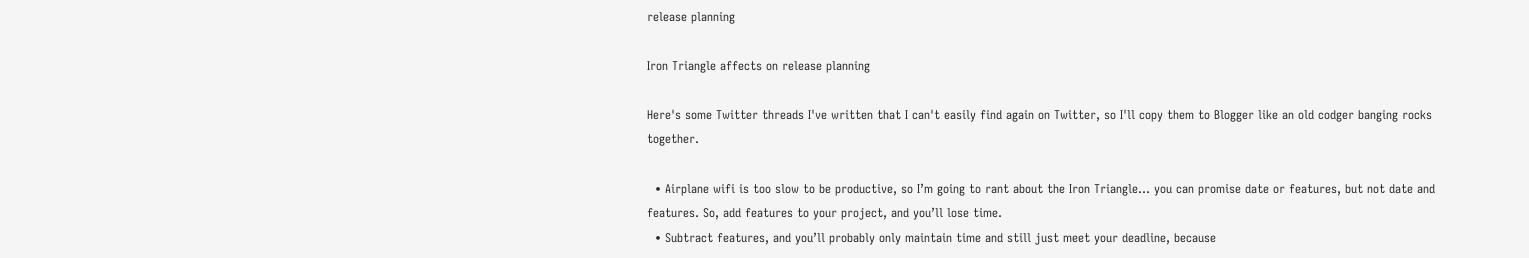release planning

Iron Triangle affects on release planning

Here's some Twitter threads I've written that I can't easily find again on Twitter, so I'll copy them to Blogger like an old codger banging rocks together.

  • Airplane wifi is too slow to be productive, so I’m going to rant about the Iron Triangle… you can promise date or features, but not date and features. So, add features to your project, and you’ll lose time.
  • Subtract features, and you’ll probably only maintain time and still just meet your deadline, because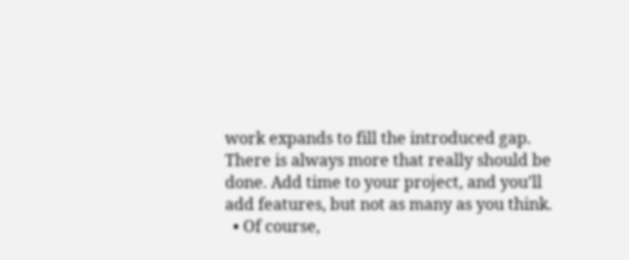work expands to fill the introduced gap. There is always more that really should be done. Add time to your project, and you’ll add features, but not as many as you think.
  • Of course,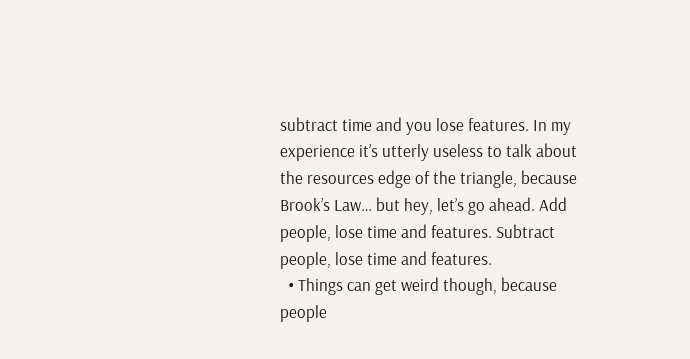subtract time and you lose features. In my experience it’s utterly useless to talk about the resources edge of the triangle, because Brook’s Law… but hey, let’s go ahead. Add people, lose time and features. Subtract people, lose time and features.
  • Things can get weird though, because people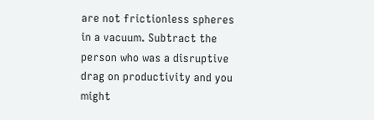are not frictionless spheres in a vacuum. Subtract the person who was a disruptive drag on productivity and you might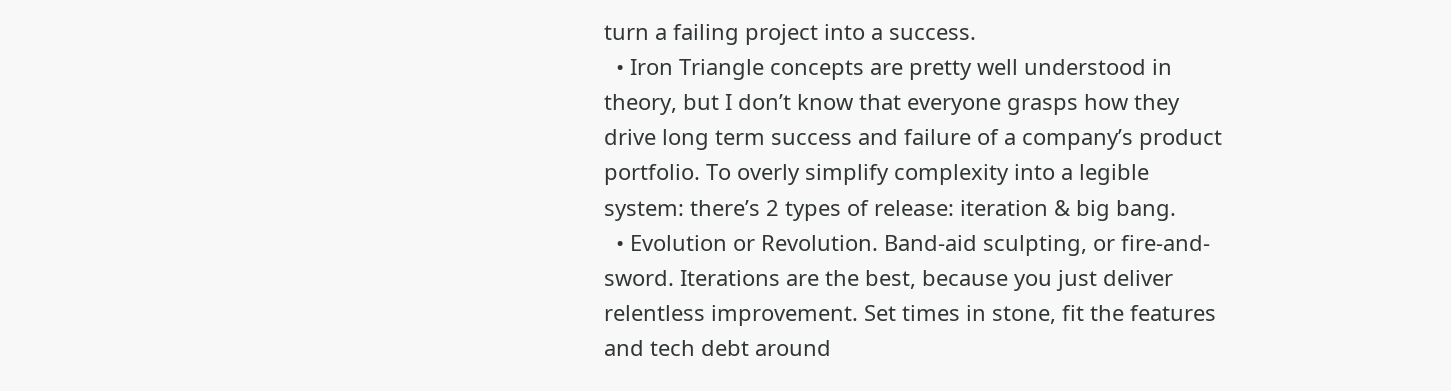turn a failing project into a success.
  • Iron Triangle concepts are pretty well understood in theory, but I don’t know that everyone grasps how they drive long term success and failure of a company’s product portfolio. To overly simplify complexity into a legible system: there’s 2 types of release: iteration & big bang.
  • Evolution or Revolution. Band-aid sculpting, or fire-and-sword. Iterations are the best, because you just deliver relentless improvement. Set times in stone, fit the features and tech debt around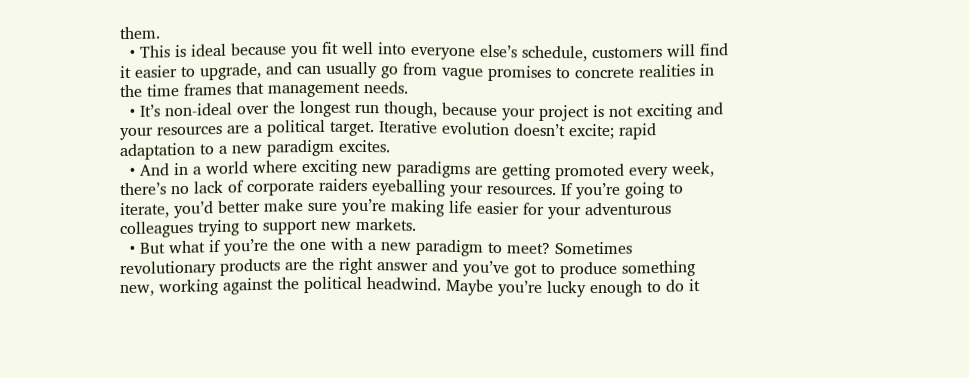them.
  • This is ideal because you fit well into everyone else’s schedule, customers will find it easier to upgrade, and can usually go from vague promises to concrete realities in the time frames that management needs.
  • It’s non-ideal over the longest run though, because your project is not exciting and your resources are a political target. Iterative evolution doesn’t excite; rapid adaptation to a new paradigm excites.
  • And in a world where exciting new paradigms are getting promoted every week, there’s no lack of corporate raiders eyeballing your resources. If you’re going to iterate, you’d better make sure you’re making life easier for your adventurous colleagues trying to support new markets.
  • But what if you’re the one with a new paradigm to meet? Sometimes revolutionary products are the right answer and you’ve got to produce something new, working against the political headwind. Maybe you’re lucky enough to do it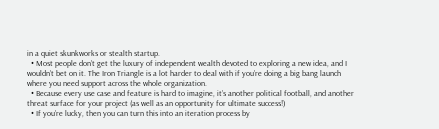in a quiet skunkworks or stealth startup.
  • Most people don’t get the luxury of independent wealth devoted to exploring a new idea, and I wouldn’t bet on it. The Iron Triangle is a lot harder to deal with if you’re doing a big bang launch where you need support across the whole organization.
  • Because every use case and feature is hard to imagine, it’s another political football, and another threat surface for your project (as well as an opportunity for ultimate success!)
  • If you’re lucky, then you can turn this into an iteration process by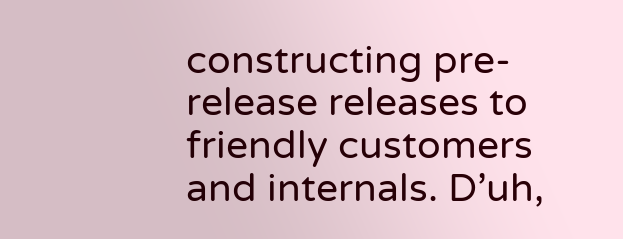constructing pre-release releases to friendly customers and internals. D’uh,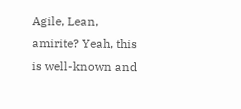Agile, Lean, amirite? Yeah, this is well-known and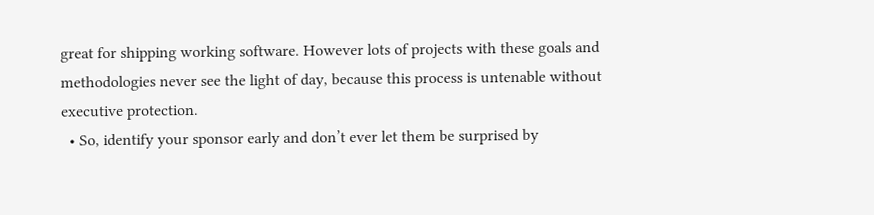great for shipping working software. However lots of projects with these goals and methodologies never see the light of day, because this process is untenable without executive protection.
  • So, identify your sponsor early and don’t ever let them be surprised by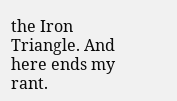the Iron Triangle. And here ends my rant.